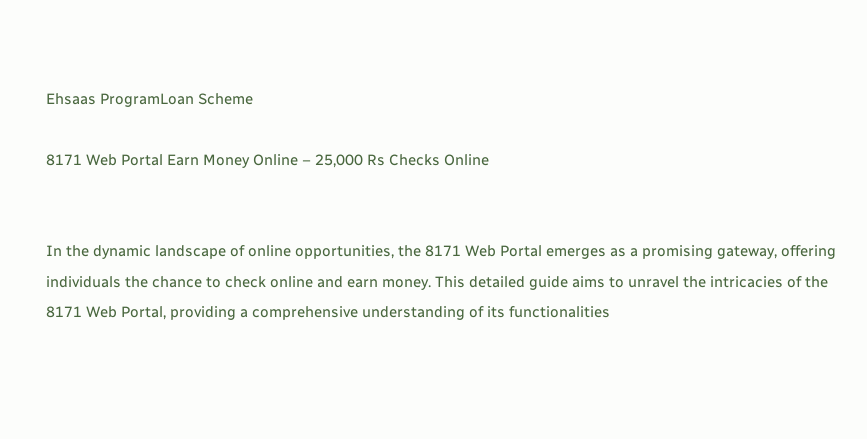Ehsaas ProgramLoan Scheme

8171 Web Portal Earn Money Online – 25,000 Rs Checks Online


In the dynamic landscape of online opportunities, the 8171 Web Portal emerges as a promising gateway, offering individuals the chance to check online and earn money. This detailed guide aims to unravel the intricacies of the 8171 Web Portal, providing a comprehensive understanding of its functionalities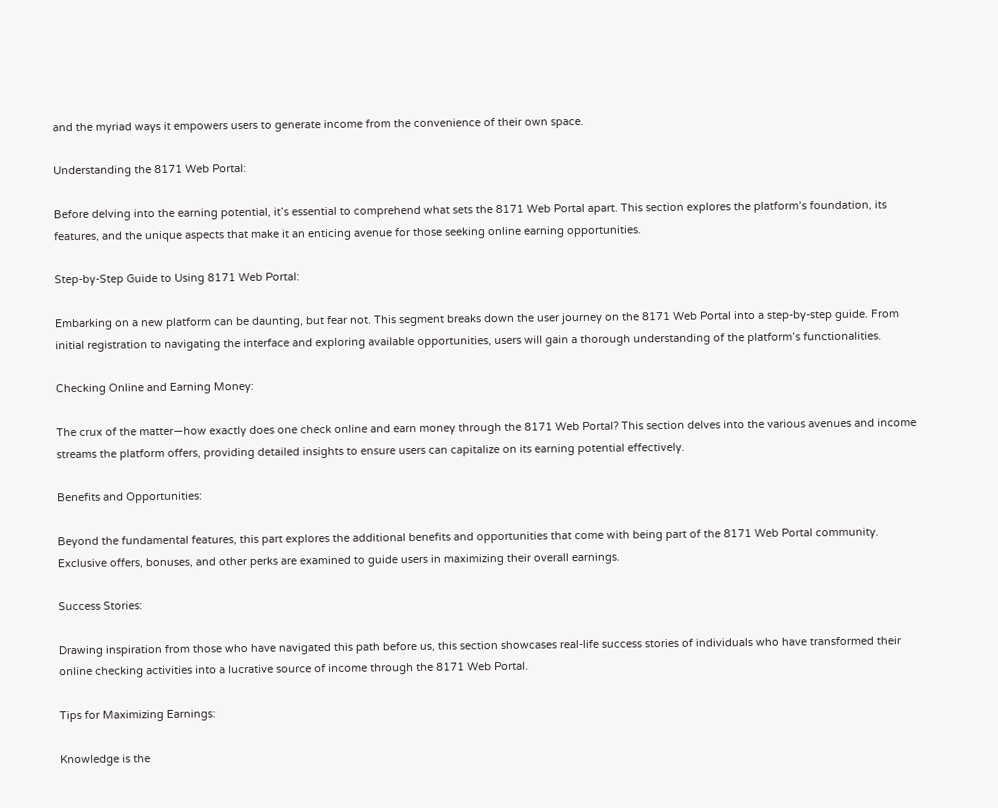and the myriad ways it empowers users to generate income from the convenience of their own space.

Understanding the 8171 Web Portal:

Before delving into the earning potential, it’s essential to comprehend what sets the 8171 Web Portal apart. This section explores the platform’s foundation, its features, and the unique aspects that make it an enticing avenue for those seeking online earning opportunities.

Step-by-Step Guide to Using 8171 Web Portal:

Embarking on a new platform can be daunting, but fear not. This segment breaks down the user journey on the 8171 Web Portal into a step-by-step guide. From initial registration to navigating the interface and exploring available opportunities, users will gain a thorough understanding of the platform’s functionalities.

Checking Online and Earning Money:

The crux of the matter—how exactly does one check online and earn money through the 8171 Web Portal? This section delves into the various avenues and income streams the platform offers, providing detailed insights to ensure users can capitalize on its earning potential effectively.

Benefits and Opportunities:

Beyond the fundamental features, this part explores the additional benefits and opportunities that come with being part of the 8171 Web Portal community. Exclusive offers, bonuses, and other perks are examined to guide users in maximizing their overall earnings.

Success Stories:

Drawing inspiration from those who have navigated this path before us, this section showcases real-life success stories of individuals who have transformed their online checking activities into a lucrative source of income through the 8171 Web Portal.

Tips for Maximizing Earnings:

Knowledge is the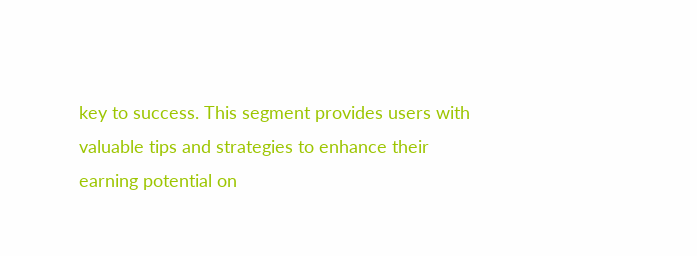key to success. This segment provides users with valuable tips and strategies to enhance their earning potential on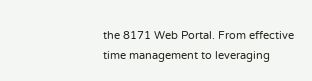the 8171 Web Portal. From effective time management to leveraging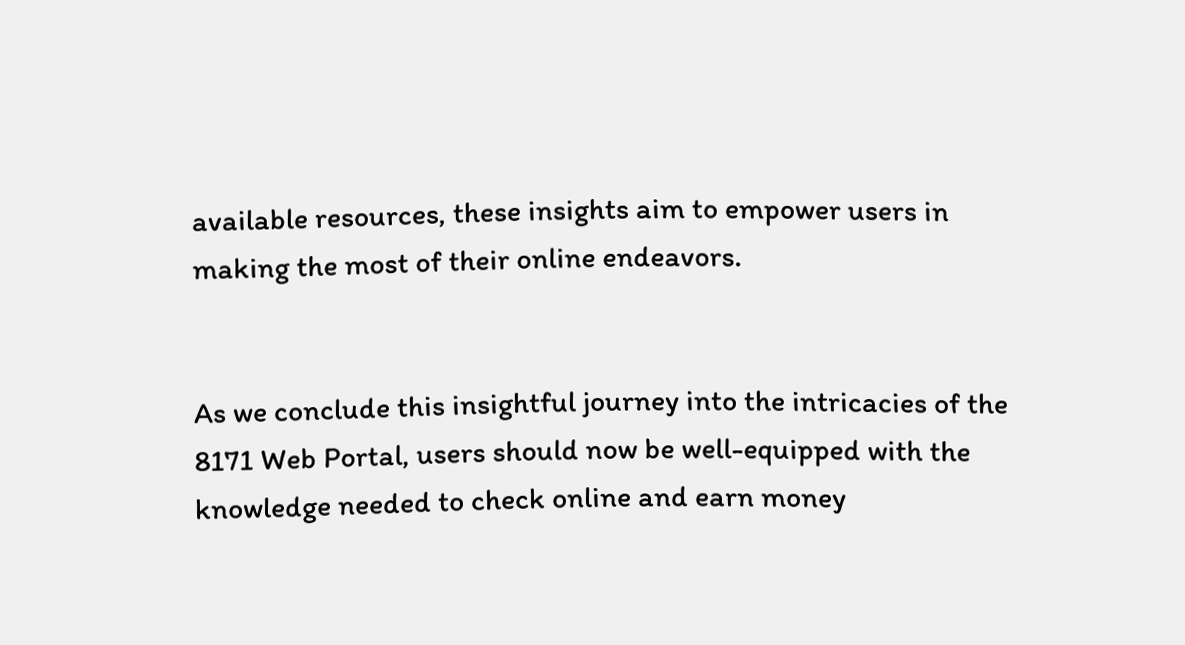available resources, these insights aim to empower users in making the most of their online endeavors.


As we conclude this insightful journey into the intricacies of the 8171 Web Portal, users should now be well-equipped with the knowledge needed to check online and earn money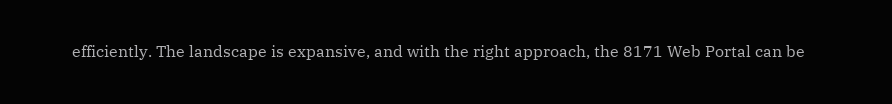efficiently. The landscape is expansive, and with the right approach, the 8171 Web Portal can be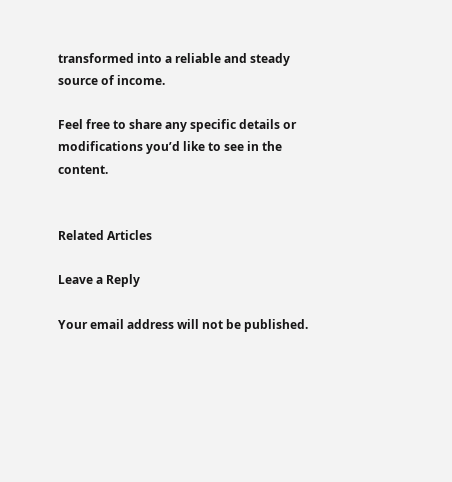transformed into a reliable and steady source of income.

Feel free to share any specific details or modifications you’d like to see in the content.


Related Articles

Leave a Reply

Your email address will not be published.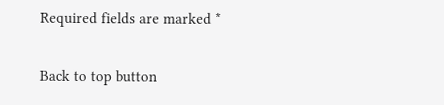Required fields are marked *

Back to top button